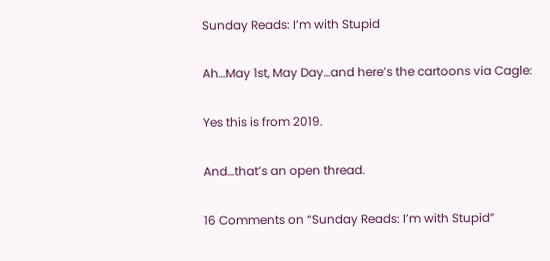Sunday Reads: I’m with Stupid

Ah…May 1st, May Day…and here’s the cartoons via Cagle:

Yes this is from 2019.

And…that’s an open thread.

16 Comments on “Sunday Reads: I’m with Stupid”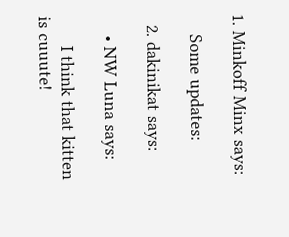1. Minkoff Minx says:

    Some updates:

  2. dakinikat says:

    • NW Luna says:

      I think that kitten is cuuute!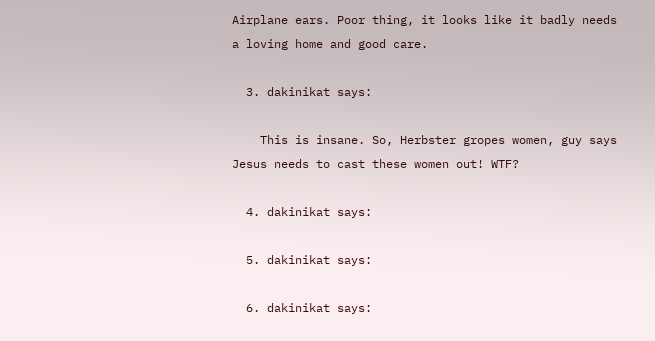Airplane ears. Poor thing, it looks like it badly needs a loving home and good care.

  3. dakinikat says:

    This is insane. So, Herbster gropes women, guy says Jesus needs to cast these women out! WTF?

  4. dakinikat says:

  5. dakinikat says:

  6. dakinikat says: